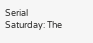Serial Saturday: The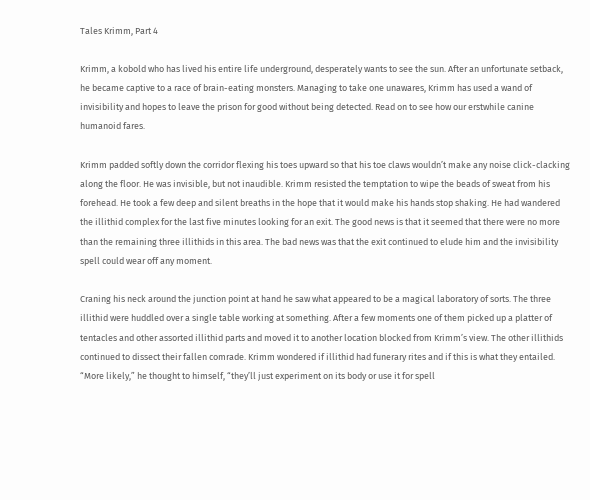Tales Krimm, Part 4

Krimm, a kobold who has lived his entire life underground, desperately wants to see the sun. After an unfortunate setback, he became captive to a race of brain-eating monsters. Managing to take one unawares, Krimm has used a wand of invisibility and hopes to leave the prison for good without being detected. Read on to see how our erstwhile canine humanoid fares.

Krimm padded softly down the corridor flexing his toes upward so that his toe claws wouldn’t make any noise click-clacking along the floor. He was invisible, but not inaudible. Krimm resisted the temptation to wipe the beads of sweat from his forehead. He took a few deep and silent breaths in the hope that it would make his hands stop shaking. He had wandered the illithid complex for the last five minutes looking for an exit. The good news is that it seemed that there were no more than the remaining three illithids in this area. The bad news was that the exit continued to elude him and the invisibility spell could wear off any moment.

Craning his neck around the junction point at hand he saw what appeared to be a magical laboratory of sorts. The three illithid were huddled over a single table working at something. After a few moments one of them picked up a platter of tentacles and other assorted illithid parts and moved it to another location blocked from Krimm’s view. The other illithids continued to dissect their fallen comrade. Krimm wondered if illithid had funerary rites and if this is what they entailed. “More likely,” he thought to himself, “they’ll just experiment on its body or use it for spell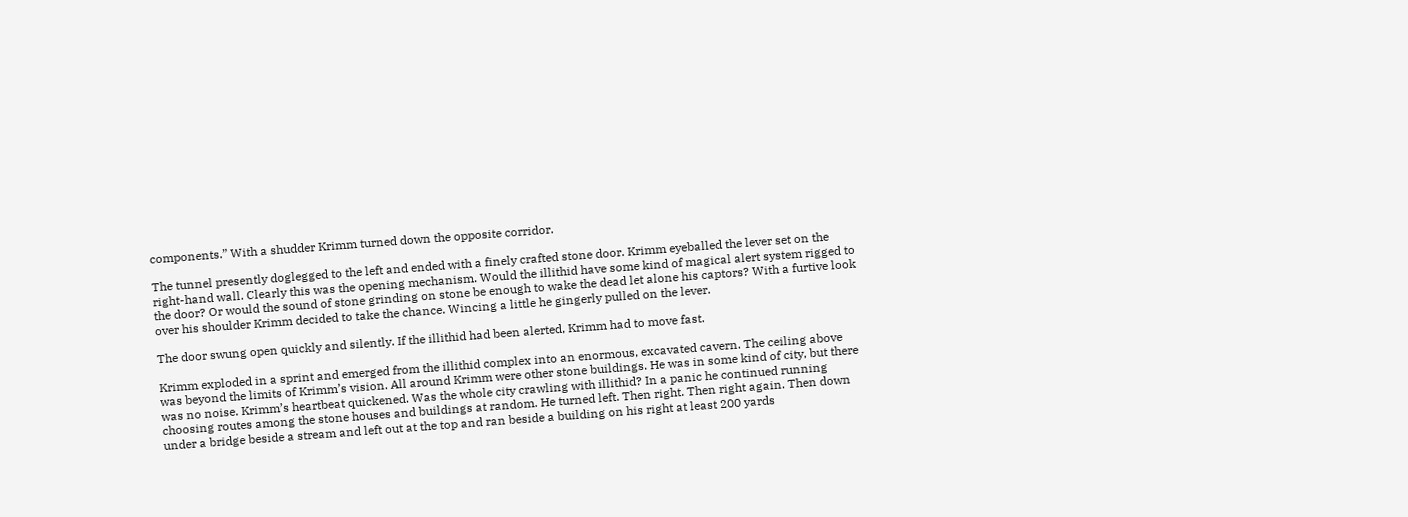components.” With a shudder Krimm turned down the opposite corridor.

The tunnel presently doglegged to the left and ended with a finely crafted stone door. Krimm eyeballed the lever set on the right-hand wall. Clearly this was the opening mechanism. Would the illithid have some kind of magical alert system rigged to the door? Or would the sound of stone grinding on stone be enough to wake the dead let alone his captors? With a furtive look over his shoulder Krimm decided to take the chance. Wincing a little he gingerly pulled on the lever.

The door swung open quickly and silently. If the illithid had been alerted, Krimm had to move fast.

Krimm exploded in a sprint and emerged from the illithid complex into an enormous, excavated cavern. The ceiling above was beyond the limits of Krimm’s vision. All around Krimm were other stone buildings. He was in some kind of city, but there was no noise. Krimm’s heartbeat quickened. Was the whole city crawling with illithid? In a panic he continued running choosing routes among the stone houses and buildings at random. He turned left. Then right. Then right again. Then down under a bridge beside a stream and left out at the top and ran beside a building on his right at least 200 yards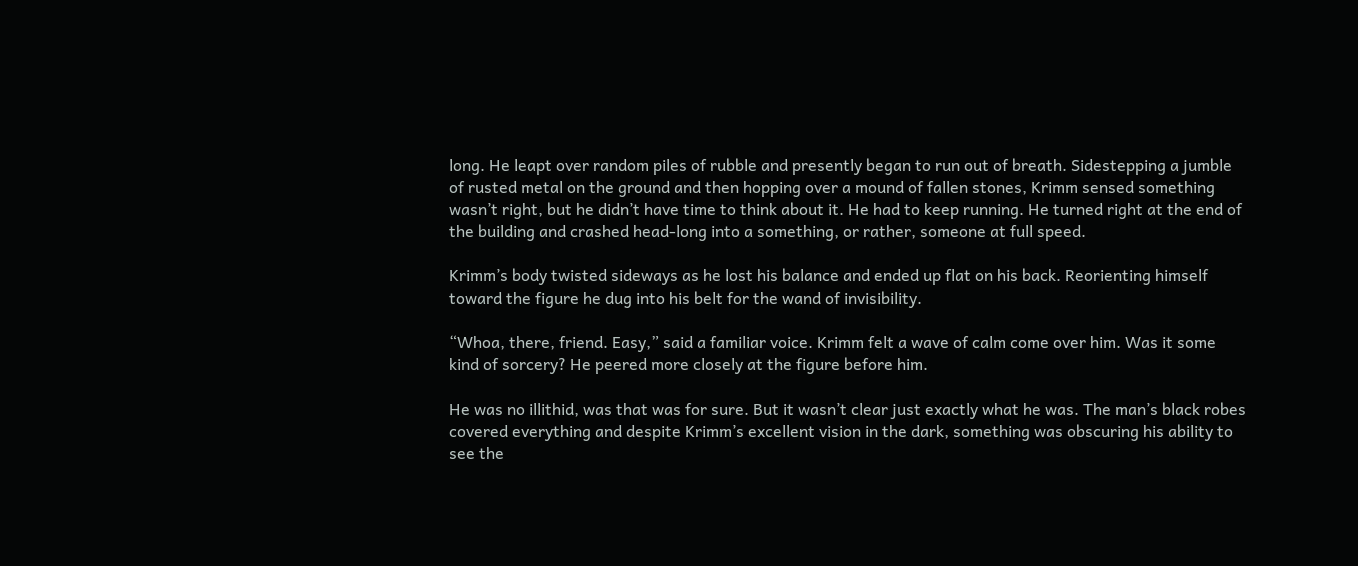long. He leapt over random piles of rubble and presently began to run out of breath. Sidestepping a jumble of rusted metal on the ground and then hopping over a mound of fallen stones, Krimm sensed something wasn’t right, but he didn’t have time to think about it. He had to keep running. He turned right at the end of the building and crashed head-long into a something, or rather, someone at full speed.

Krimm’s body twisted sideways as he lost his balance and ended up flat on his back. Reorienting himself toward the figure he dug into his belt for the wand of invisibility.

“Whoa, there, friend. Easy,” said a familiar voice. Krimm felt a wave of calm come over him. Was it some kind of sorcery? He peered more closely at the figure before him.

He was no illithid, was that was for sure. But it wasn’t clear just exactly what he was. The man’s black robes covered everything and despite Krimm’s excellent vision in the dark, something was obscuring his ability to see the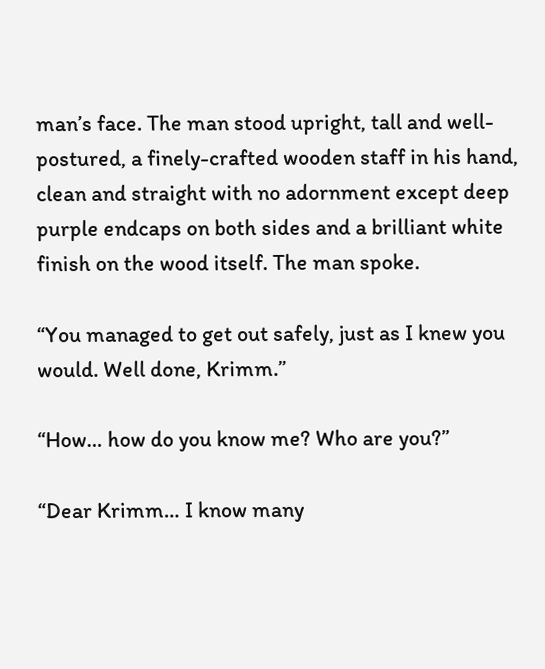man’s face. The man stood upright, tall and well-postured, a finely-crafted wooden staff in his hand, clean and straight with no adornment except deep purple endcaps on both sides and a brilliant white finish on the wood itself. The man spoke.

“You managed to get out safely, just as I knew you would. Well done, Krimm.”

“How… how do you know me? Who are you?”

“Dear Krimm… I know many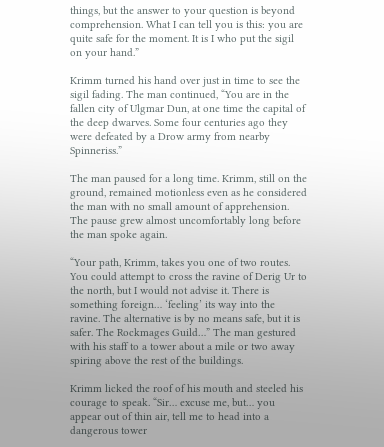things, but the answer to your question is beyond comprehension. What I can tell you is this: you are quite safe for the moment. It is I who put the sigil on your hand.”

Krimm turned his hand over just in time to see the sigil fading. The man continued, “You are in the fallen city of Ulgmar Dun, at one time the capital of the deep dwarves. Some four centuries ago they were defeated by a Drow army from nearby Spinneriss.”

The man paused for a long time. Krimm, still on the ground, remained motionless even as he considered the man with no small amount of apprehension. The pause grew almost uncomfortably long before the man spoke again.

“Your path, Krimm, takes you one of two routes. You could attempt to cross the ravine of Derig Ur to the north, but I would not advise it. There is something foreign… ‘feeling’ its way into the ravine. The alternative is by no means safe, but it is safer. The Rockmages Guild…” The man gestured with his staff to a tower about a mile or two away spiring above the rest of the buildings.

Krimm licked the roof of his mouth and steeled his courage to speak. “Sir… excuse me, but… you appear out of thin air, tell me to head into a dangerous tower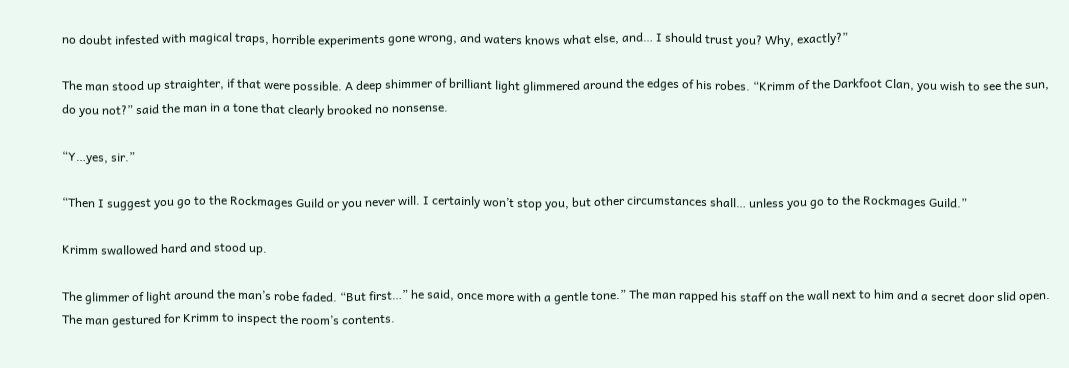no doubt infested with magical traps, horrible experiments gone wrong, and waters knows what else, and… I should trust you? Why, exactly?”

The man stood up straighter, if that were possible. A deep shimmer of brilliant light glimmered around the edges of his robes. “Krimm of the Darkfoot Clan, you wish to see the sun, do you not?” said the man in a tone that clearly brooked no nonsense.

“Y…yes, sir.”

“Then I suggest you go to the Rockmages Guild or you never will. I certainly won’t stop you, but other circumstances shall… unless you go to the Rockmages Guild.”

Krimm swallowed hard and stood up.

The glimmer of light around the man’s robe faded. “But first…” he said, once more with a gentle tone.” The man rapped his staff on the wall next to him and a secret door slid open. The man gestured for Krimm to inspect the room’s contents.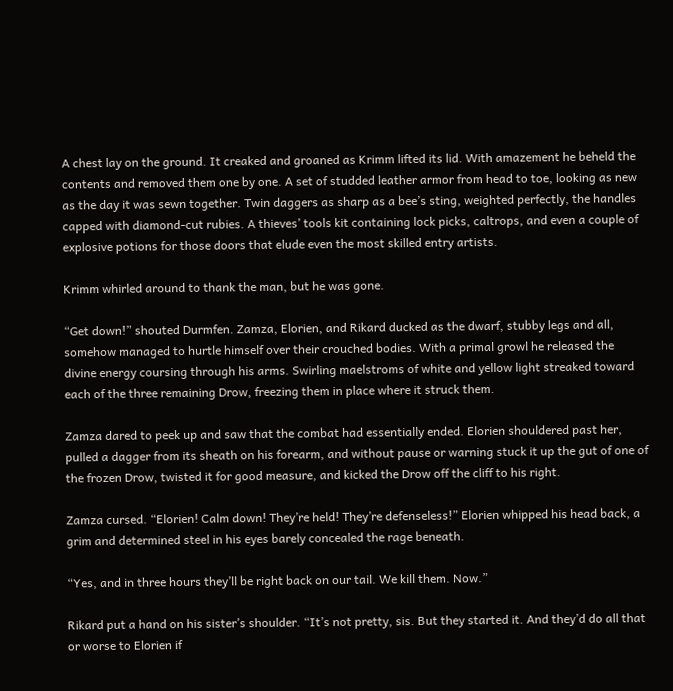A chest lay on the ground. It creaked and groaned as Krimm lifted its lid. With amazement he beheld the contents and removed them one by one. A set of studded leather armor from head to toe, looking as new as the day it was sewn together. Twin daggers as sharp as a bee’s sting, weighted perfectly, the handles capped with diamond-cut rubies. A thieves’ tools kit containing lock picks, caltrops, and even a couple of explosive potions for those doors that elude even the most skilled entry artists.

Krimm whirled around to thank the man, but he was gone.

“Get down!” shouted Durmfen. Zamza, Elorien, and Rikard ducked as the dwarf, stubby legs and all, somehow managed to hurtle himself over their crouched bodies. With a primal growl he released the divine energy coursing through his arms. Swirling maelstroms of white and yellow light streaked toward each of the three remaining Drow, freezing them in place where it struck them.

Zamza dared to peek up and saw that the combat had essentially ended. Elorien shouldered past her, pulled a dagger from its sheath on his forearm, and without pause or warning stuck it up the gut of one of the frozen Drow, twisted it for good measure, and kicked the Drow off the cliff to his right.

Zamza cursed. “Elorien! Calm down! They’re held! They’re defenseless!” Elorien whipped his head back, a grim and determined steel in his eyes barely concealed the rage beneath.

“Yes, and in three hours they’ll be right back on our tail. We kill them. Now.”

Rikard put a hand on his sister’s shoulder. “It’s not pretty, sis. But they started it. And they’d do all that or worse to Elorien if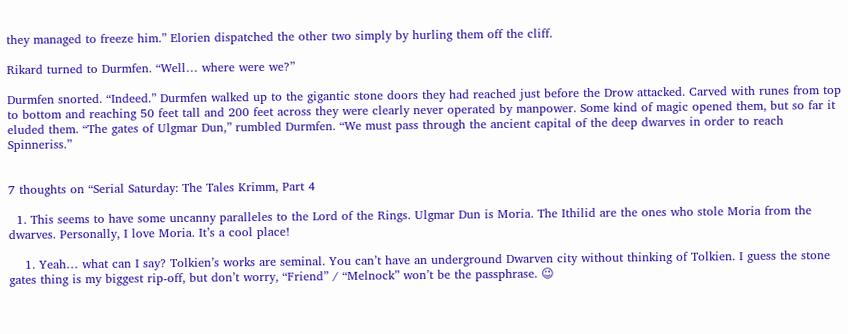they managed to freeze him.” Elorien dispatched the other two simply by hurling them off the cliff.

Rikard turned to Durmfen. “Well… where were we?”

Durmfen snorted. “Indeed.” Durmfen walked up to the gigantic stone doors they had reached just before the Drow attacked. Carved with runes from top to bottom and reaching 50 feet tall and 200 feet across they were clearly never operated by manpower. Some kind of magic opened them, but so far it eluded them. “The gates of Ulgmar Dun,” rumbled Durmfen. “We must pass through the ancient capital of the deep dwarves in order to reach Spinneriss.”


7 thoughts on “Serial Saturday: The Tales Krimm, Part 4

  1. This seems to have some uncanny paralleles to the Lord of the Rings. Ulgmar Dun is Moria. The Ithilid are the ones who stole Moria from the dwarves. Personally, I love Moria. It’s a cool place!

    1. Yeah… what can I say? Tolkien’s works are seminal. You can’t have an underground Dwarven city without thinking of Tolkien. I guess the stone gates thing is my biggest rip-off, but don’t worry, “Friend” / “Melnock” won’t be the passphrase. 😉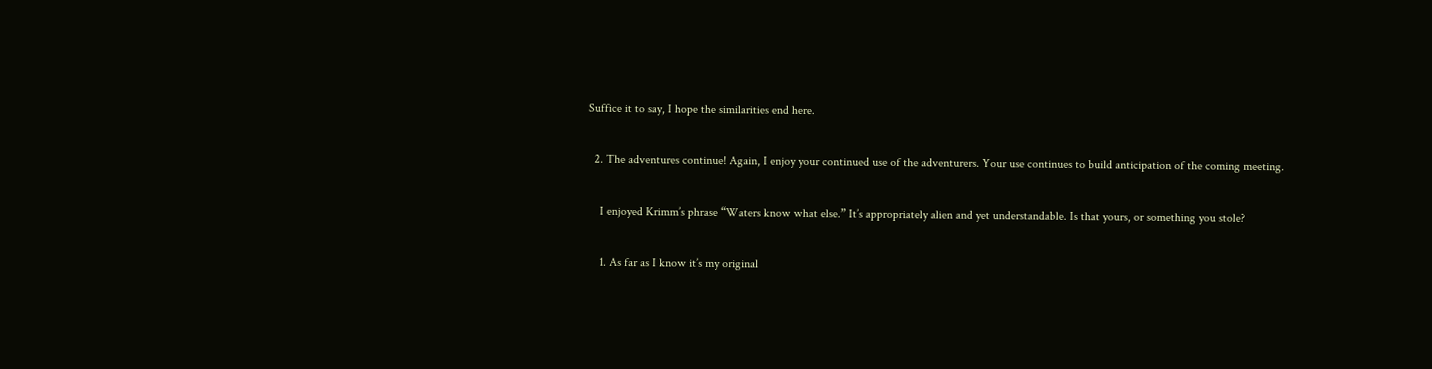Suffice it to say, I hope the similarities end here.

  2. The adventures continue! Again, I enjoy your continued use of the adventurers. Your use continues to build anticipation of the coming meeting.

    I enjoyed Krimm’s phrase “Waters know what else.” It’s appropriately alien and yet understandable. Is that yours, or something you stole?

    1. As far as I know it’s my original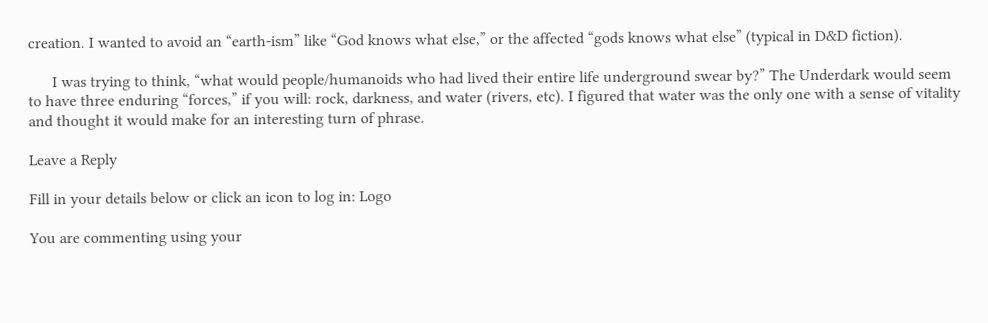creation. I wanted to avoid an “earth-ism” like “God knows what else,” or the affected “gods knows what else” (typical in D&D fiction).

      I was trying to think, “what would people/humanoids who had lived their entire life underground swear by?” The Underdark would seem to have three enduring “forces,” if you will: rock, darkness, and water (rivers, etc). I figured that water was the only one with a sense of vitality and thought it would make for an interesting turn of phrase.

Leave a Reply

Fill in your details below or click an icon to log in: Logo

You are commenting using your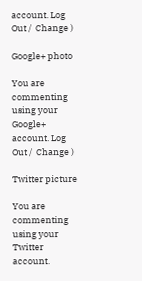account. Log Out /  Change )

Google+ photo

You are commenting using your Google+ account. Log Out /  Change )

Twitter picture

You are commenting using your Twitter account.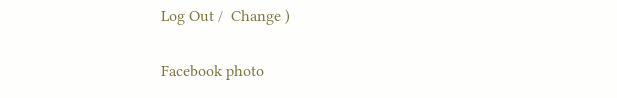Log Out /  Change )

Facebook photo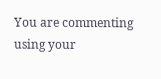You are commenting using your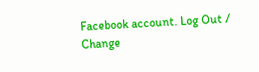Facebook account. Log Out /  Change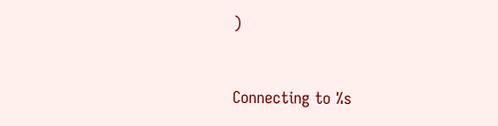)


Connecting to %s